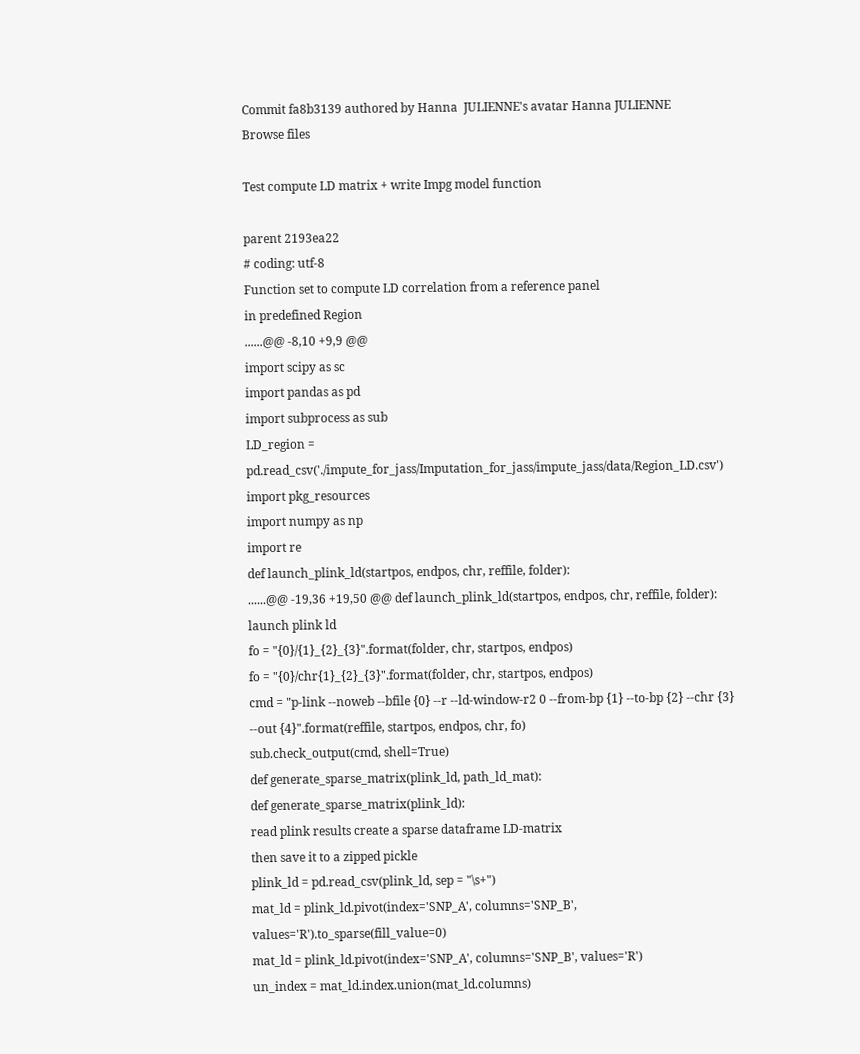Commit fa8b3139 authored by Hanna  JULIENNE's avatar Hanna JULIENNE
Browse files

Test compute LD matrix + write Impg model function

parent 2193ea22
# coding: utf-8
Function set to compute LD correlation from a reference panel
in predefined Region
......@@ -8,10 +9,9 @@
import scipy as sc
import pandas as pd
import subprocess as sub
LD_region = pd.read_csv('./impute_for_jass/Imputation_for_jass/impute_jass/data/Region_LD.csv')
import pkg_resources
import numpy as np
import re
def launch_plink_ld(startpos, endpos, chr, reffile, folder):
......@@ -19,36 +19,50 @@ def launch_plink_ld(startpos, endpos, chr, reffile, folder):
launch plink ld
fo = "{0}/{1}_{2}_{3}".format(folder, chr, startpos, endpos)
fo = "{0}/chr{1}_{2}_{3}".format(folder, chr, startpos, endpos)
cmd = "p-link --noweb --bfile {0} --r --ld-window-r2 0 --from-bp {1} --to-bp {2} --chr {3} --out {4}".format(reffile, startpos, endpos, chr, fo)
sub.check_output(cmd, shell=True)
def generate_sparse_matrix(plink_ld, path_ld_mat):
def generate_sparse_matrix(plink_ld):
read plink results create a sparse dataframe LD-matrix
then save it to a zipped pickle
plink_ld = pd.read_csv(plink_ld, sep = "\s+")
mat_ld = plink_ld.pivot(index='SNP_A', columns='SNP_B', values='R').to_sparse(fill_value=0)
mat_ld = plink_ld.pivot(index='SNP_A', columns='SNP_B', values='R')
un_index = mat_ld.index.union(mat_ld.columns)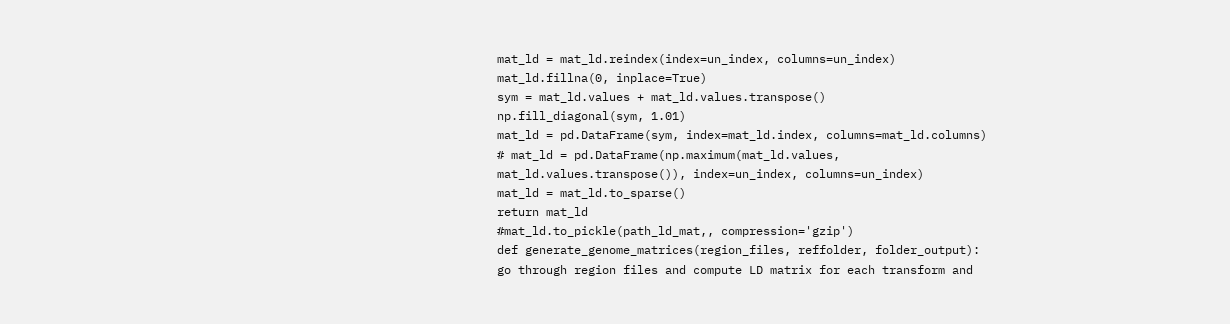mat_ld = mat_ld.reindex(index=un_index, columns=un_index)
mat_ld.fillna(0, inplace=True)
sym = mat_ld.values + mat_ld.values.transpose()
np.fill_diagonal(sym, 1.01)
mat_ld = pd.DataFrame(sym, index=mat_ld.index, columns=mat_ld.columns)
# mat_ld = pd.DataFrame(np.maximum(mat_ld.values, mat_ld.values.transpose()), index=un_index, columns=un_index)
mat_ld = mat_ld.to_sparse()
return mat_ld
#mat_ld.to_pickle(path_ld_mat,, compression='gzip')
def generate_genome_matrices(region_files, reffolder, folder_output):
go through region files and compute LD matrix for each transform and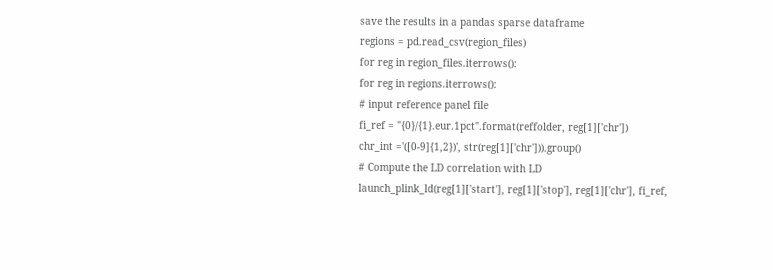save the results in a pandas sparse dataframe
regions = pd.read_csv(region_files)
for reg in region_files.iterrows():
for reg in regions.iterrows():
# input reference panel file
fi_ref = "{0}/{1}.eur.1pct".format(reffolder, reg[1]['chr'])
chr_int ='([0-9]{1,2})', str(reg[1]['chr'])).group()
# Compute the LD correlation with LD
launch_plink_ld(reg[1]['start'], reg[1]['stop'], reg[1]['chr'], fi_ref,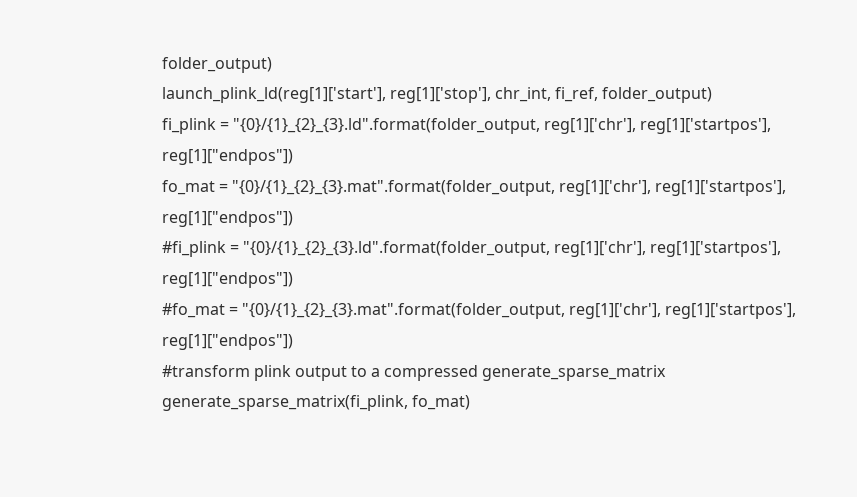folder_output)
launch_plink_ld(reg[1]['start'], reg[1]['stop'], chr_int, fi_ref, folder_output)
fi_plink = "{0}/{1}_{2}_{3}.ld".format(folder_output, reg[1]['chr'], reg[1]['startpos'], reg[1]["endpos"])
fo_mat = "{0}/{1}_{2}_{3}.mat".format(folder_output, reg[1]['chr'], reg[1]['startpos'], reg[1]["endpos"])
#fi_plink = "{0}/{1}_{2}_{3}.ld".format(folder_output, reg[1]['chr'], reg[1]['startpos'], reg[1]["endpos"])
#fo_mat = "{0}/{1}_{2}_{3}.mat".format(folder_output, reg[1]['chr'], reg[1]['startpos'], reg[1]["endpos"])
#transform plink output to a compressed generate_sparse_matrix
generate_sparse_matrix(fi_plink, fo_mat)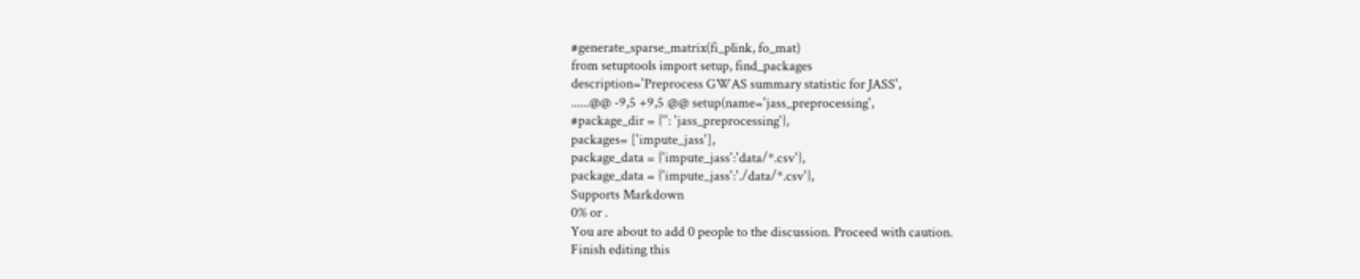#generate_sparse_matrix(fi_plink, fo_mat)
from setuptools import setup, find_packages
description='Preprocess GWAS summary statistic for JASS',
......@@ -9,5 +9,5 @@ setup(name='jass_preprocessing',
#package_dir = {'': 'jass_preprocessing'},
packages= ['impute_jass'],
package_data = {'impute_jass':'data/*.csv'},
package_data = {'impute_jass':'./data/*.csv'},
Supports Markdown
0% or .
You are about to add 0 people to the discussion. Proceed with caution.
Finish editing this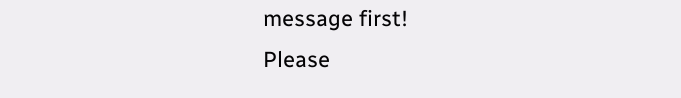message first!
Please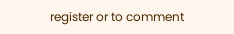register or to comment